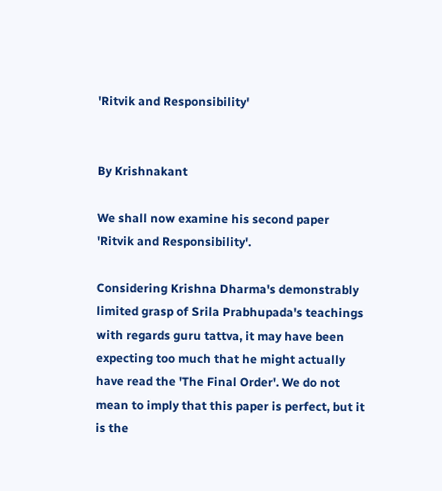'Ritvik and Responsibility'


By Krishnakant

We shall now examine his second paper 'Ritvik and Responsibility'.

Considering Krishna Dharma's demonstrably limited grasp of Srila Prabhupada's teachings with regards guru tattva, it may have been expecting too much that he might actually have read the 'The Final Order'. We do not mean to imply that this paper is perfect, but it is the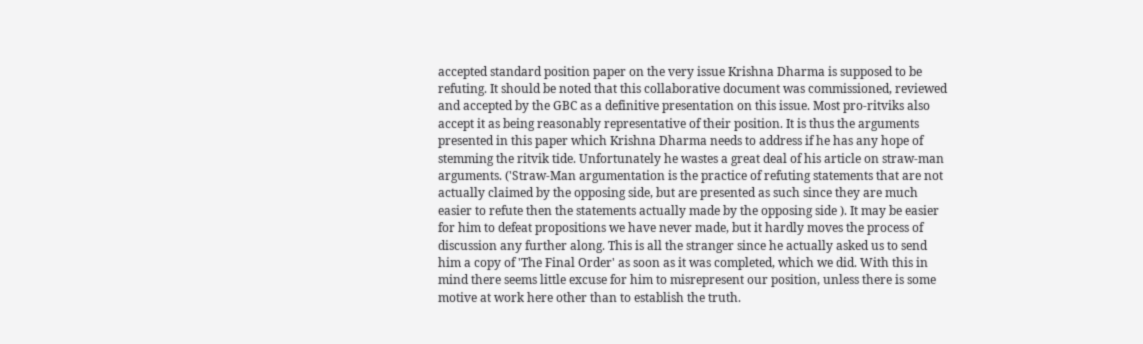accepted standard position paper on the very issue Krishna Dharma is supposed to be refuting. It should be noted that this collaborative document was commissioned, reviewed and accepted by the GBC as a definitive presentation on this issue. Most pro-ritviks also accept it as being reasonably representative of their position. It is thus the arguments presented in this paper which Krishna Dharma needs to address if he has any hope of stemming the ritvik tide. Unfortunately he wastes a great deal of his article on straw-man arguments. ('Straw-Man argumentation is the practice of refuting statements that are not actually claimed by the opposing side, but are presented as such since they are much easier to refute then the statements actually made by the opposing side ). It may be easier for him to defeat propositions we have never made, but it hardly moves the process of discussion any further along. This is all the stranger since he actually asked us to send him a copy of 'The Final Order' as soon as it was completed, which we did. With this in mind there seems little excuse for him to misrepresent our position, unless there is some motive at work here other than to establish the truth.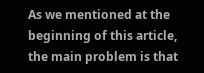As we mentioned at the beginning of this article, the main problem is that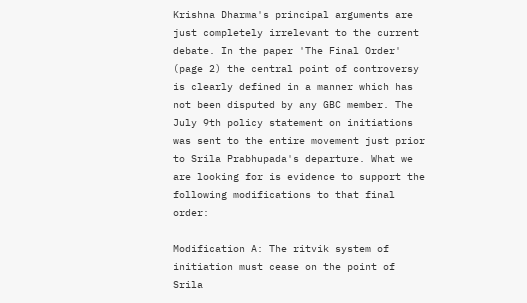Krishna Dharma's principal arguments are just completely irrelevant to the current debate. In the paper 'The Final Order' (page 2) the central point of controversy is clearly defined in a manner which has not been disputed by any GBC member. The July 9th policy statement on initiations was sent to the entire movement just prior to Srila Prabhupada's departure. What we are looking for is evidence to support the following modifications to that final order:

Modification A: The ritvik system of initiation must cease on the point of Srila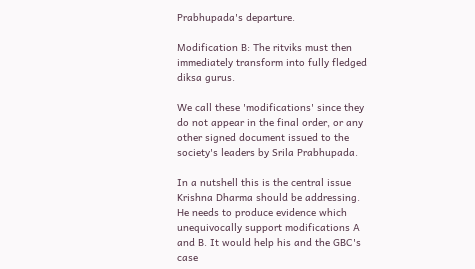Prabhupada's departure.

Modification B: The ritviks must then immediately transform into fully fledged diksa gurus.

We call these 'modifications' since they do not appear in the final order, or any other signed document issued to the society's leaders by Srila Prabhupada.

In a nutshell this is the central issue Krishna Dharma should be addressing. He needs to produce evidence which unequivocally support modifications A and B. It would help his and the GBC's case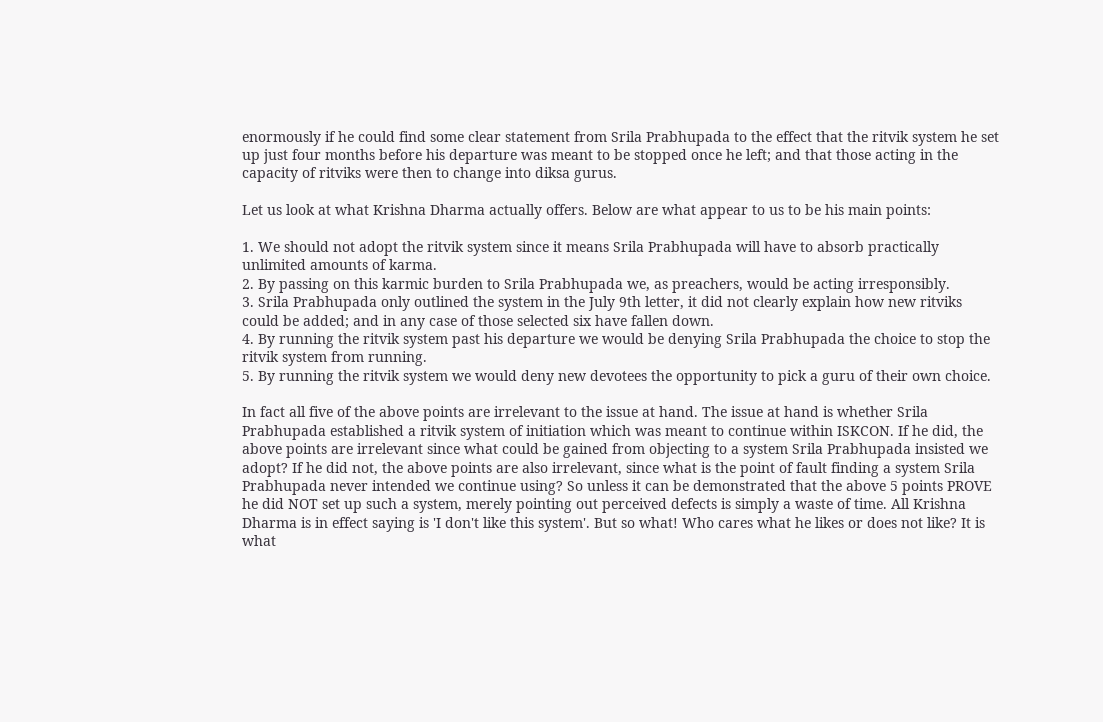enormously if he could find some clear statement from Srila Prabhupada to the effect that the ritvik system he set up just four months before his departure was meant to be stopped once he left; and that those acting in the capacity of ritviks were then to change into diksa gurus.

Let us look at what Krishna Dharma actually offers. Below are what appear to us to be his main points:

1. We should not adopt the ritvik system since it means Srila Prabhupada will have to absorb practically unlimited amounts of karma.
2. By passing on this karmic burden to Srila Prabhupada we, as preachers, would be acting irresponsibly.
3. Srila Prabhupada only outlined the system in the July 9th letter, it did not clearly explain how new ritviks could be added; and in any case of those selected six have fallen down.
4. By running the ritvik system past his departure we would be denying Srila Prabhupada the choice to stop the ritvik system from running.
5. By running the ritvik system we would deny new devotees the opportunity to pick a guru of their own choice.

In fact all five of the above points are irrelevant to the issue at hand. The issue at hand is whether Srila Prabhupada established a ritvik system of initiation which was meant to continue within ISKCON. If he did, the above points are irrelevant since what could be gained from objecting to a system Srila Prabhupada insisted we adopt? If he did not, the above points are also irrelevant, since what is the point of fault finding a system Srila Prabhupada never intended we continue using? So unless it can be demonstrated that the above 5 points PROVE he did NOT set up such a system, merely pointing out perceived defects is simply a waste of time. All Krishna Dharma is in effect saying is 'I don't like this system'. But so what! Who cares what he likes or does not like? It is what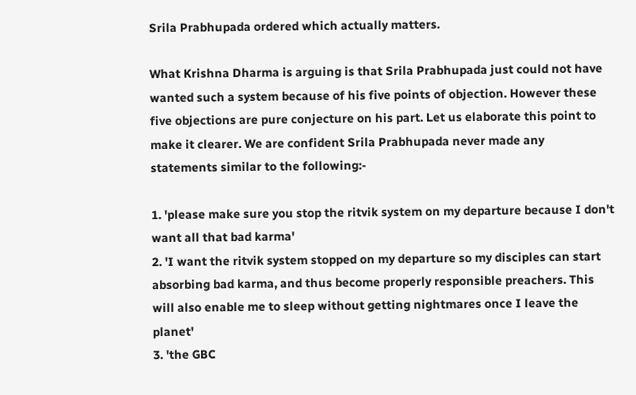Srila Prabhupada ordered which actually matters.

What Krishna Dharma is arguing is that Srila Prabhupada just could not have wanted such a system because of his five points of objection. However these five objections are pure conjecture on his part. Let us elaborate this point to make it clearer. We are confident Srila Prabhupada never made any statements similar to the following:-

1. 'please make sure you stop the ritvik system on my departure because I don't want all that bad karma'
2. 'I want the ritvik system stopped on my departure so my disciples can start absorbing bad karma, and thus become properly responsible preachers. This will also enable me to sleep without getting nightmares once I leave the planet'
3. 'the GBC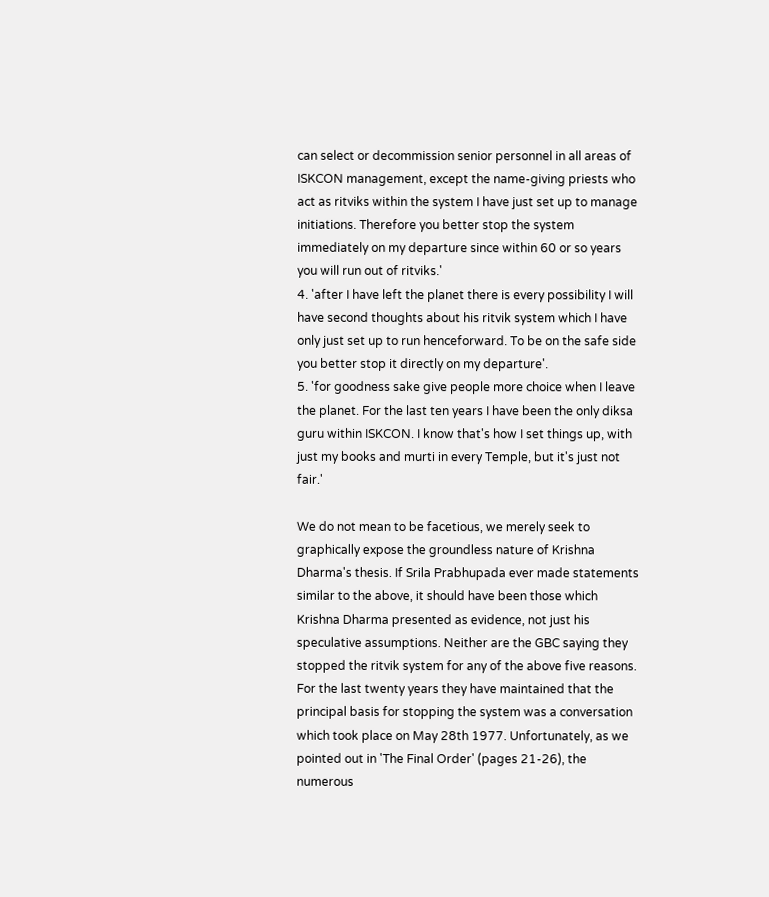can select or decommission senior personnel in all areas of ISKCON management, except the name-giving priests who act as ritviks within the system I have just set up to manage initiations. Therefore you better stop the system immediately on my departure since within 60 or so years you will run out of ritviks.'
4. 'after I have left the planet there is every possibility I will have second thoughts about his ritvik system which I have only just set up to run henceforward. To be on the safe side you better stop it directly on my departure'.
5. 'for goodness sake give people more choice when I leave the planet. For the last ten years I have been the only diksa guru within ISKCON. I know that's how I set things up, with just my books and murti in every Temple, but it's just not fair.'

We do not mean to be facetious, we merely seek to graphically expose the groundless nature of Krishna Dharma's thesis. If Srila Prabhupada ever made statements similar to the above, it should have been those which Krishna Dharma presented as evidence, not just his speculative assumptions. Neither are the GBC saying they stopped the ritvik system for any of the above five reasons. For the last twenty years they have maintained that the principal basis for stopping the system was a conversation which took place on May 28th 1977. Unfortunately, as we pointed out in 'The Final Order' (pages 21-26), the numerous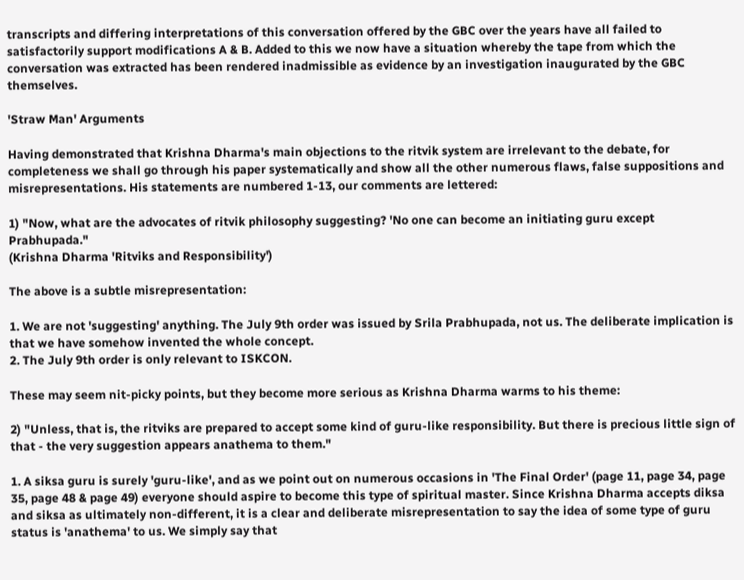transcripts and differing interpretations of this conversation offered by the GBC over the years have all failed to satisfactorily support modifications A & B. Added to this we now have a situation whereby the tape from which the conversation was extracted has been rendered inadmissible as evidence by an investigation inaugurated by the GBC themselves.

'Straw Man' Arguments

Having demonstrated that Krishna Dharma's main objections to the ritvik system are irrelevant to the debate, for completeness we shall go through his paper systematically and show all the other numerous flaws, false suppositions and misrepresentations. His statements are numbered 1-13, our comments are lettered:

1) "Now, what are the advocates of ritvik philosophy suggesting? 'No one can become an initiating guru except Prabhupada."
(Krishna Dharma 'Ritviks and Responsibility')

The above is a subtle misrepresentation:

1. We are not 'suggesting' anything. The July 9th order was issued by Srila Prabhupada, not us. The deliberate implication is that we have somehow invented the whole concept.
2. The July 9th order is only relevant to ISKCON.

These may seem nit-picky points, but they become more serious as Krishna Dharma warms to his theme:

2) "Unless, that is, the ritviks are prepared to accept some kind of guru-like responsibility. But there is precious little sign of that - the very suggestion appears anathema to them."

1. A siksa guru is surely 'guru-like', and as we point out on numerous occasions in 'The Final Order' (page 11, page 34, page 35, page 48 & page 49) everyone should aspire to become this type of spiritual master. Since Krishna Dharma accepts diksa and siksa as ultimately non-different, it is a clear and deliberate misrepresentation to say the idea of some type of guru status is 'anathema' to us. We simply say that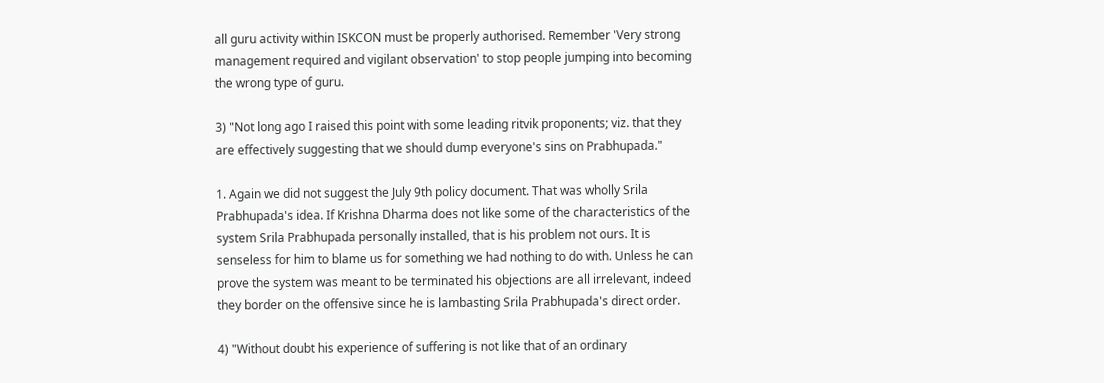all guru activity within ISKCON must be properly authorised. Remember 'Very strong management required and vigilant observation' to stop people jumping into becoming the wrong type of guru.

3) "Not long ago I raised this point with some leading ritvik proponents; viz. that they are effectively suggesting that we should dump everyone's sins on Prabhupada."

1. Again we did not suggest the July 9th policy document. That was wholly Srila Prabhupada's idea. If Krishna Dharma does not like some of the characteristics of the system Srila Prabhupada personally installed, that is his problem not ours. It is senseless for him to blame us for something we had nothing to do with. Unless he can prove the system was meant to be terminated his objections are all irrelevant, indeed they border on the offensive since he is lambasting Srila Prabhupada's direct order.

4) "Without doubt his experience of suffering is not like that of an ordinary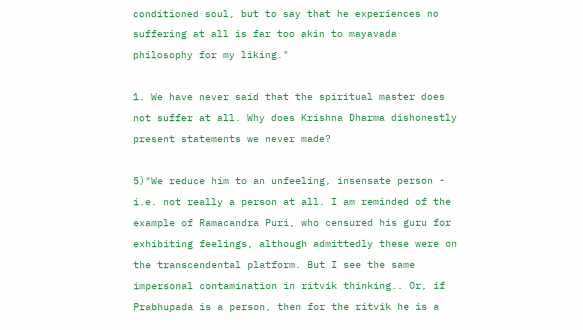conditioned soul, but to say that he experiences no suffering at all is far too akin to mayavada philosophy for my liking."

1. We have never said that the spiritual master does not suffer at all. Why does Krishna Dharma dishonestly present statements we never made?

5)"We reduce him to an unfeeling, insensate person - i.e. not really a person at all. I am reminded of the example of Ramacandra Puri, who censured his guru for exhibiting feelings, although admittedly these were on the transcendental platform. But I see the same impersonal contamination in ritvik thinking.. Or, if Prabhupada is a person, then for the ritvik he is a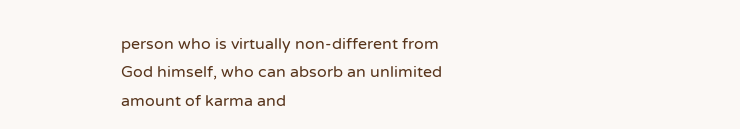person who is virtually non-different from God himself, who can absorb an unlimited amount of karma and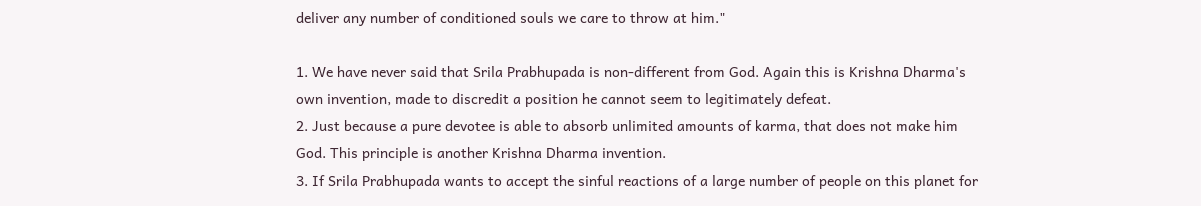deliver any number of conditioned souls we care to throw at him."

1. We have never said that Srila Prabhupada is non-different from God. Again this is Krishna Dharma's own invention, made to discredit a position he cannot seem to legitimately defeat.
2. Just because a pure devotee is able to absorb unlimited amounts of karma, that does not make him God. This principle is another Krishna Dharma invention.
3. If Srila Prabhupada wants to accept the sinful reactions of a large number of people on this planet for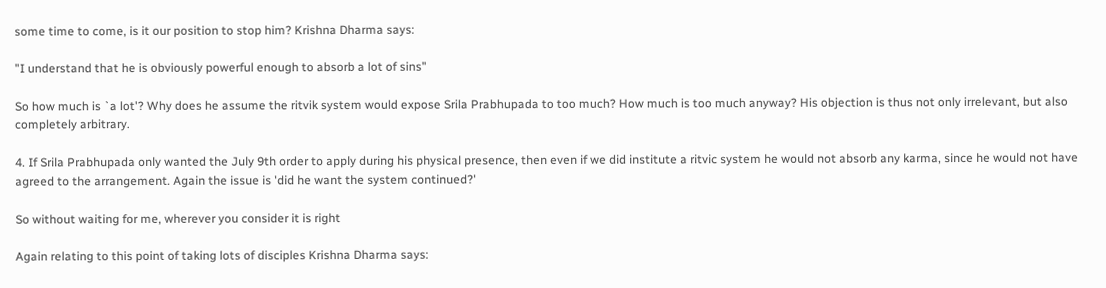some time to come, is it our position to stop him? Krishna Dharma says:

"I understand that he is obviously powerful enough to absorb a lot of sins"

So how much is `a lot'? Why does he assume the ritvik system would expose Srila Prabhupada to too much? How much is too much anyway? His objection is thus not only irrelevant, but also completely arbitrary.

4. If Srila Prabhupada only wanted the July 9th order to apply during his physical presence, then even if we did institute a ritvic system he would not absorb any karma, since he would not have agreed to the arrangement. Again the issue is 'did he want the system continued?'

So without waiting for me, wherever you consider it is right

Again relating to this point of taking lots of disciples Krishna Dharma says: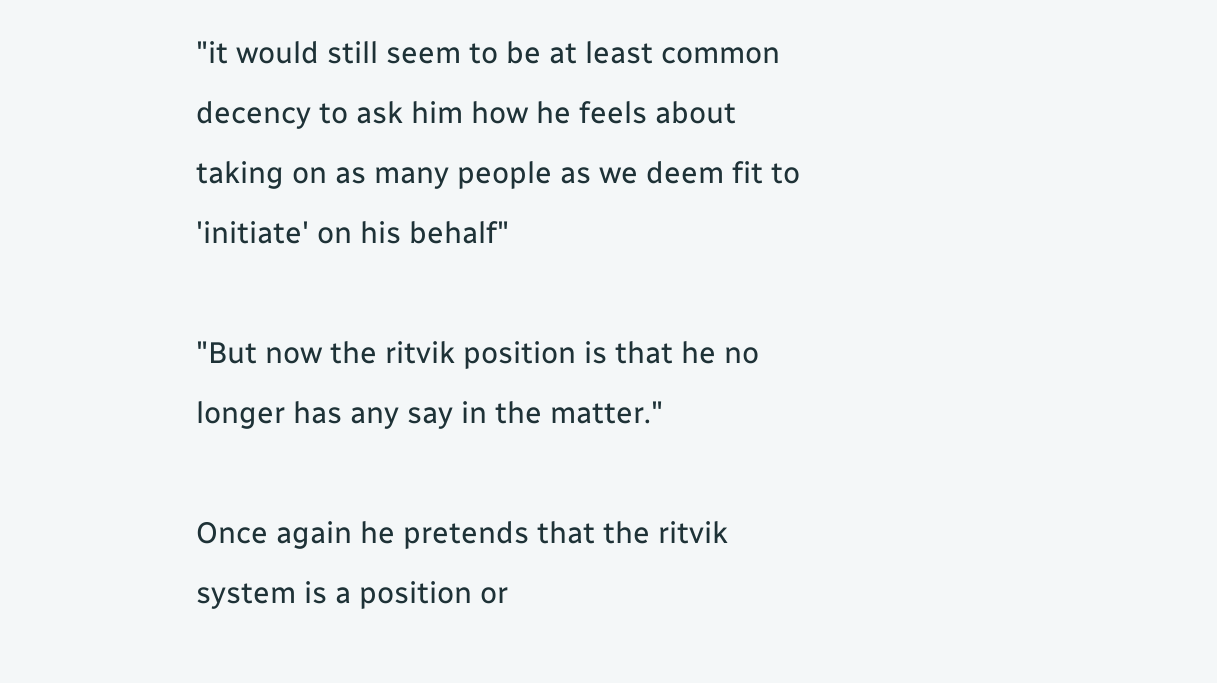"it would still seem to be at least common decency to ask him how he feels about taking on as many people as we deem fit to 'initiate' on his behalf"

"But now the ritvik position is that he no longer has any say in the matter."

Once again he pretends that the ritvik system is a position or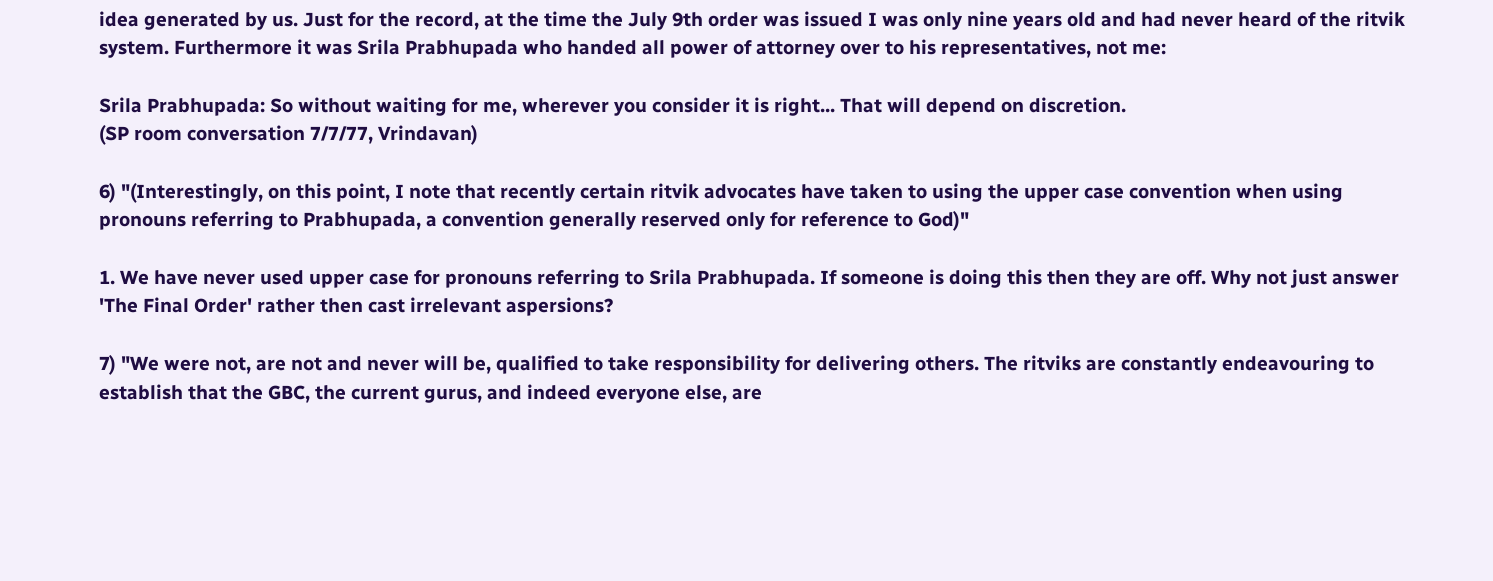idea generated by us. Just for the record, at the time the July 9th order was issued I was only nine years old and had never heard of the ritvik system. Furthermore it was Srila Prabhupada who handed all power of attorney over to his representatives, not me:

Srila Prabhupada: So without waiting for me, wherever you consider it is right... That will depend on discretion.
(SP room conversation 7/7/77, Vrindavan)

6) "(Interestingly, on this point, I note that recently certain ritvik advocates have taken to using the upper case convention when using pronouns referring to Prabhupada, a convention generally reserved only for reference to God)"

1. We have never used upper case for pronouns referring to Srila Prabhupada. If someone is doing this then they are off. Why not just answer 'The Final Order' rather then cast irrelevant aspersions?

7) "We were not, are not and never will be, qualified to take responsibility for delivering others. The ritviks are constantly endeavouring to establish that the GBC, the current gurus, and indeed everyone else, are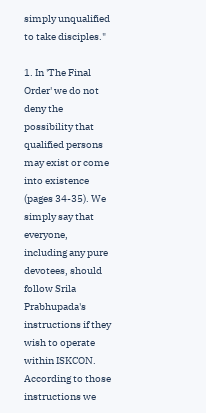simply unqualified to take disciples."

1. In 'The Final Order' we do not deny the possibility that qualified persons may exist or come into existence (pages 34-35). We simply say that everyone, including any pure devotees, should follow Srila Prabhupada's instructions if they wish to operate within ISKCON. According to those instructions we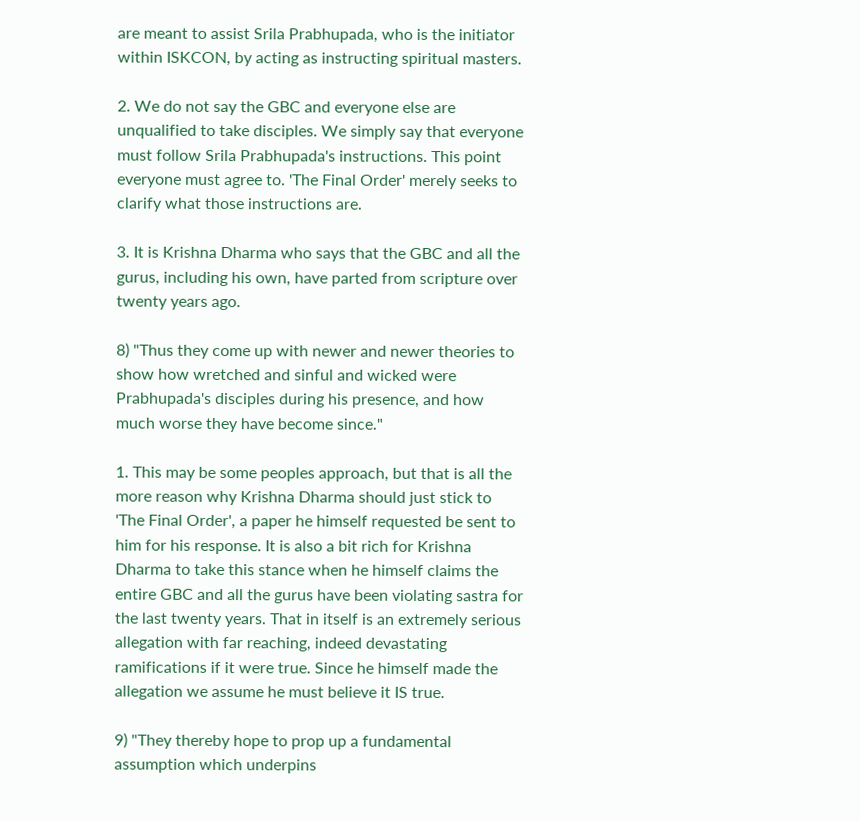are meant to assist Srila Prabhupada, who is the initiator within ISKCON, by acting as instructing spiritual masters.

2. We do not say the GBC and everyone else are unqualified to take disciples. We simply say that everyone must follow Srila Prabhupada's instructions. This point everyone must agree to. 'The Final Order' merely seeks to clarify what those instructions are.

3. It is Krishna Dharma who says that the GBC and all the gurus, including his own, have parted from scripture over twenty years ago.

8) "Thus they come up with newer and newer theories to show how wretched and sinful and wicked were Prabhupada's disciples during his presence, and how much worse they have become since."

1. This may be some peoples approach, but that is all the more reason why Krishna Dharma should just stick to 'The Final Order', a paper he himself requested be sent to him for his response. It is also a bit rich for Krishna Dharma to take this stance when he himself claims the entire GBC and all the gurus have been violating sastra for the last twenty years. That in itself is an extremely serious allegation with far reaching, indeed devastating ramifications if it were true. Since he himself made the allegation we assume he must believe it IS true.

9) "They thereby hope to prop up a fundamental assumption which underpins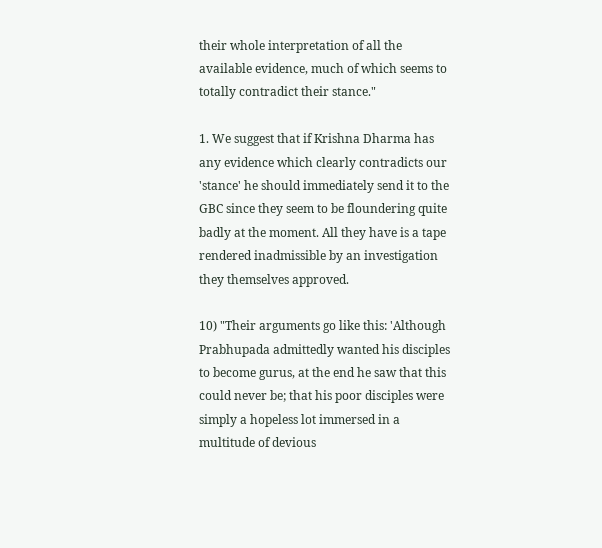their whole interpretation of all the available evidence, much of which seems to totally contradict their stance."

1. We suggest that if Krishna Dharma has any evidence which clearly contradicts our 'stance' he should immediately send it to the GBC since they seem to be floundering quite badly at the moment. All they have is a tape rendered inadmissible by an investigation they themselves approved.

10) "Their arguments go like this: 'Although Prabhupada admittedly wanted his disciples to become gurus, at the end he saw that this could never be; that his poor disciples were simply a hopeless lot immersed in a multitude of devious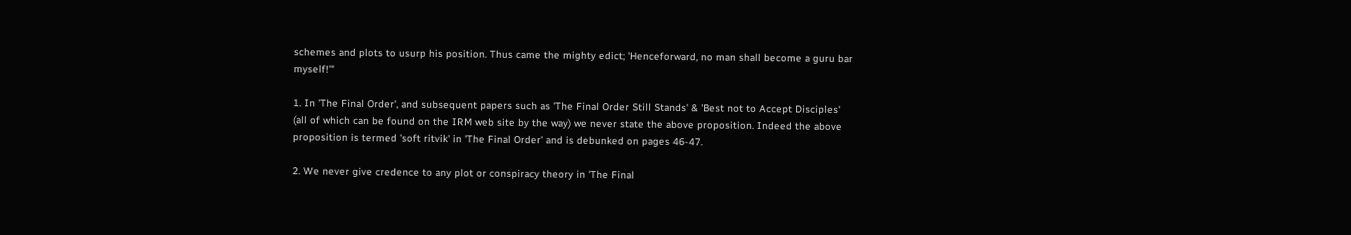schemes and plots to usurp his position. Thus came the mighty edict; 'Henceforward, no man shall become a guru bar myself!'"

1. In 'The Final Order', and subsequent papers such as 'The Final Order Still Stands' & 'Best not to Accept Disciples' (all of which can be found on the IRM web site by the way) we never state the above proposition. Indeed the above proposition is termed 'soft ritvik' in 'The Final Order' and is debunked on pages 46-47.

2. We never give credence to any plot or conspiracy theory in 'The Final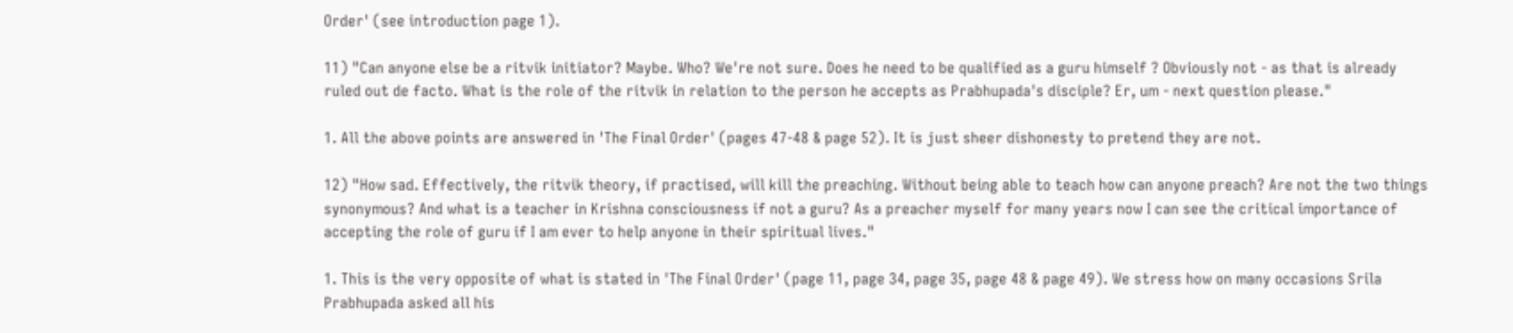Order' (see introduction page 1).

11) "Can anyone else be a ritvik initiator? Maybe. Who? We're not sure. Does he need to be qualified as a guru himself ? Obviously not - as that is already ruled out de facto. What is the role of the ritvik in relation to the person he accepts as Prabhupada's disciple? Er, um - next question please."

1. All the above points are answered in 'The Final Order' (pages 47-48 & page 52). It is just sheer dishonesty to pretend they are not.

12) "How sad. Effectively, the ritvik theory, if practised, will kill the preaching. Without being able to teach how can anyone preach? Are not the two things synonymous? And what is a teacher in Krishna consciousness if not a guru? As a preacher myself for many years now I can see the critical importance of accepting the role of guru if I am ever to help anyone in their spiritual lives."

1. This is the very opposite of what is stated in 'The Final Order' (page 11, page 34, page 35, page 48 & page 49). We stress how on many occasions Srila Prabhupada asked all his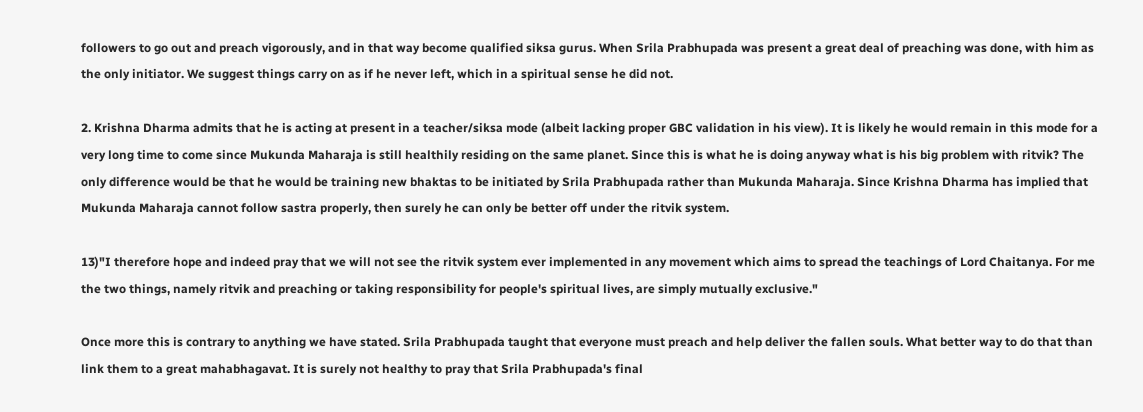followers to go out and preach vigorously, and in that way become qualified siksa gurus. When Srila Prabhupada was present a great deal of preaching was done, with him as the only initiator. We suggest things carry on as if he never left, which in a spiritual sense he did not.

2. Krishna Dharma admits that he is acting at present in a teacher/siksa mode (albeit lacking proper GBC validation in his view). It is likely he would remain in this mode for a very long time to come since Mukunda Maharaja is still healthily residing on the same planet. Since this is what he is doing anyway what is his big problem with ritvik? The only difference would be that he would be training new bhaktas to be initiated by Srila Prabhupada rather than Mukunda Maharaja. Since Krishna Dharma has implied that Mukunda Maharaja cannot follow sastra properly, then surely he can only be better off under the ritvik system.

13)"I therefore hope and indeed pray that we will not see the ritvik system ever implemented in any movement which aims to spread the teachings of Lord Chaitanya. For me the two things, namely ritvik and preaching or taking responsibility for people's spiritual lives, are simply mutually exclusive."

Once more this is contrary to anything we have stated. Srila Prabhupada taught that everyone must preach and help deliver the fallen souls. What better way to do that than link them to a great mahabhagavat. It is surely not healthy to pray that Srila Prabhupada's final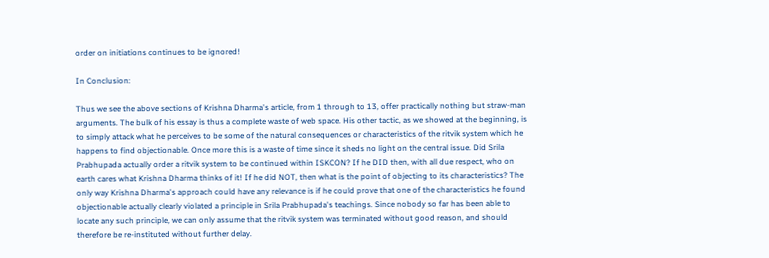order on initiations continues to be ignored!

In Conclusion:

Thus we see the above sections of Krishna Dharma's article, from 1 through to 13, offer practically nothing but straw-man arguments. The bulk of his essay is thus a complete waste of web space. His other tactic, as we showed at the beginning, is to simply attack what he perceives to be some of the natural consequences or characteristics of the ritvik system which he happens to find objectionable. Once more this is a waste of time since it sheds no light on the central issue. Did Srila Prabhupada actually order a ritvik system to be continued within ISKCON? If he DID then, with all due respect, who on earth cares what Krishna Dharma thinks of it! If he did NOT, then what is the point of objecting to its characteristics? The only way Krishna Dharma's approach could have any relevance is if he could prove that one of the characteristics he found objectionable actually clearly violated a principle in Srila Prabhupada's teachings. Since nobody so far has been able to locate any such principle, we can only assume that the ritvik system was terminated without good reason, and should therefore be re-instituted without further delay.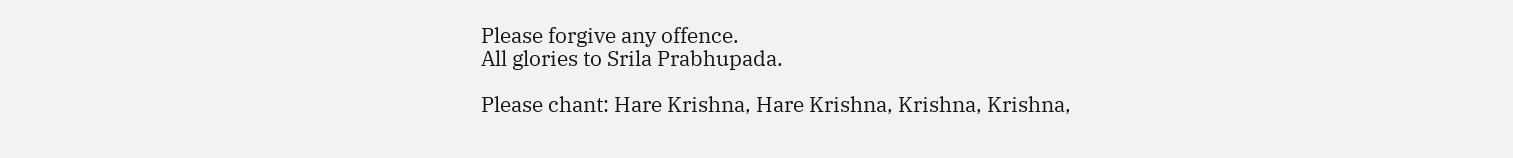Please forgive any offence.
All glories to Srila Prabhupada.

Please chant: Hare Krishna, Hare Krishna, Krishna, Krishna,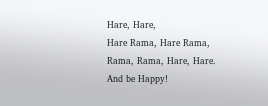Hare, Hare,
Hare Rama, Hare Rama, Rama, Rama, Hare, Hare.
And be Happy!